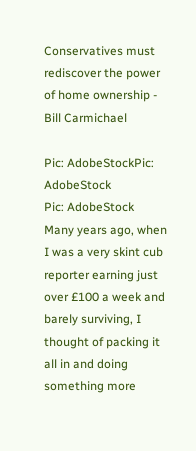Conservatives must rediscover the power of home ownership - Bill Carmichael

Pic: AdobeStockPic: AdobeStock
Pic: AdobeStock
Many years ago, when I was a very skint cub reporter earning just over £100 a week and barely surviving, I thought of packing it all in and doing something more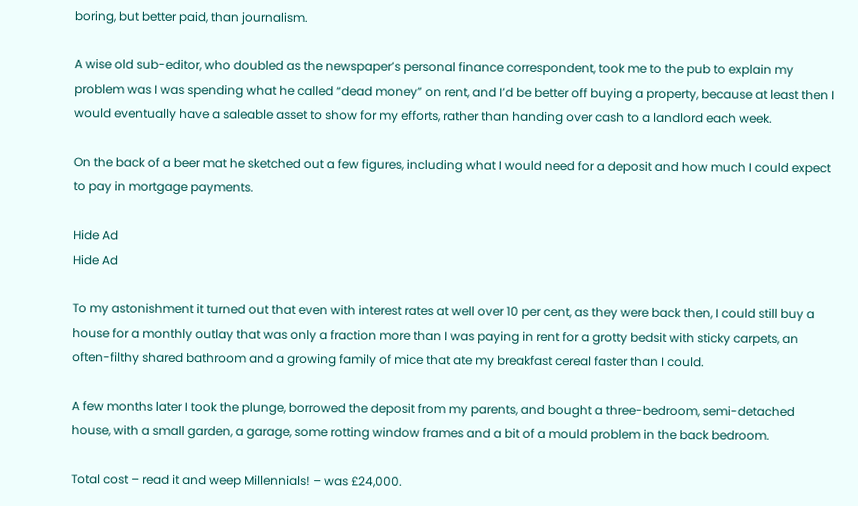boring, but better paid, than journalism.

A wise old sub-editor, who doubled as the newspaper’s personal finance correspondent, took me to the pub to explain my problem was I was spending what he called “dead money” on rent, and I’d be better off buying a property, because at least then I would eventually have a saleable asset to show for my efforts, rather than handing over cash to a landlord each week.

On the back of a beer mat he sketched out a few figures, including what I would need for a deposit and how much I could expect to pay in mortgage payments.

Hide Ad
Hide Ad

To my astonishment it turned out that even with interest rates at well over 10 per cent, as they were back then, I could still buy a house for a monthly outlay that was only a fraction more than I was paying in rent for a grotty bedsit with sticky carpets, an often-filthy shared bathroom and a growing family of mice that ate my breakfast cereal faster than I could.

A few months later I took the plunge, borrowed the deposit from my parents, and bought a three-bedroom, semi-detached house, with a small garden, a garage, some rotting window frames and a bit of a mould problem in the back bedroom.

Total cost – read it and weep Millennials! – was £24,000.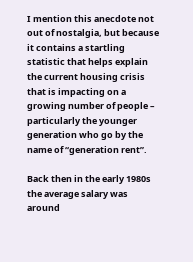I mention this anecdote not out of nostalgia, but because it contains a startling statistic that helps explain the current housing crisis that is impacting on a growing number of people – particularly the younger generation who go by the name of “generation rent”.

Back then in the early 1980s the average salary was around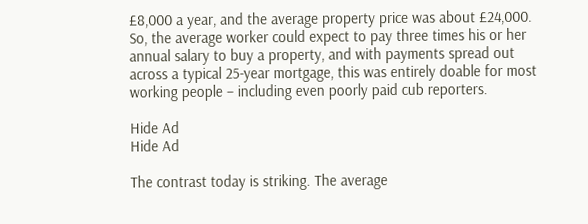£8,000 a year, and the average property price was about £24,000. So, the average worker could expect to pay three times his or her annual salary to buy a property, and with payments spread out across a typical 25-year mortgage, this was entirely doable for most working people – including even poorly paid cub reporters.

Hide Ad
Hide Ad

The contrast today is striking. The average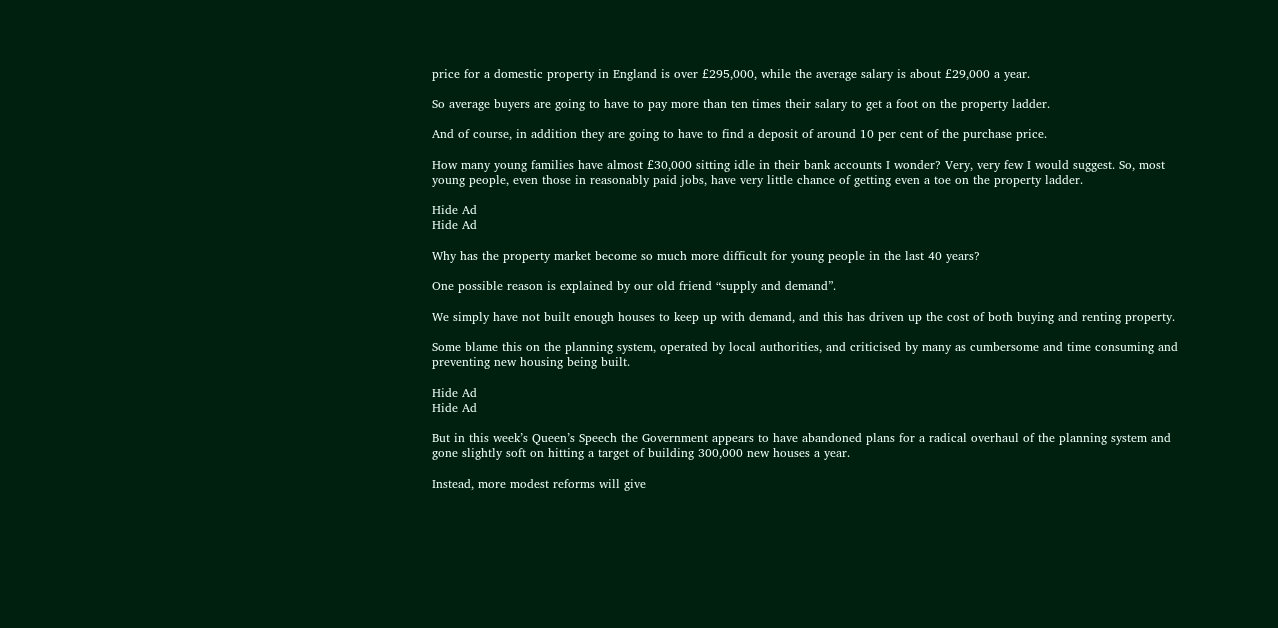price for a domestic property in England is over £295,000, while the average salary is about £29,000 a year.

So average buyers are going to have to pay more than ten times their salary to get a foot on the property ladder.

And of course, in addition they are going to have to find a deposit of around 10 per cent of the purchase price.

How many young families have almost £30,000 sitting idle in their bank accounts I wonder? Very, very few I would suggest. So, most young people, even those in reasonably paid jobs, have very little chance of getting even a toe on the property ladder.

Hide Ad
Hide Ad

Why has the property market become so much more difficult for young people in the last 40 years?

One possible reason is explained by our old friend “supply and demand”.

We simply have not built enough houses to keep up with demand, and this has driven up the cost of both buying and renting property.

Some blame this on the planning system, operated by local authorities, and criticised by many as cumbersome and time consuming and preventing new housing being built.

Hide Ad
Hide Ad

But in this week’s Queen’s Speech the Government appears to have abandoned plans for a radical overhaul of the planning system and gone slightly soft on hitting a target of building 300,000 new houses a year.

Instead, more modest reforms will give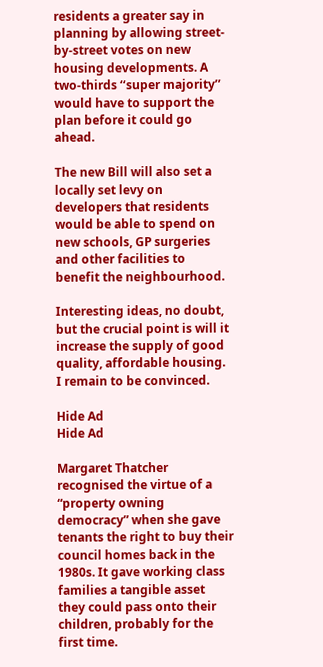residents a greater say in planning by allowing street-by-street votes on new housing developments. A two-thirds ‘‘super majority’’ would have to support the plan before it could go ahead.

The new Bill will also set a locally set levy on developers that residents would be able to spend on new schools, GP surgeries and other facilities to benefit the neighbourhood.

Interesting ideas, no doubt, but the crucial point is will it increase the supply of good quality, affordable housing. I remain to be convinced.

Hide Ad
Hide Ad

Margaret Thatcher recognised the virtue of a “property owning democracy” when she gave tenants the right to buy their council homes back in the 1980s. It gave working class families a tangible asset they could pass onto their children, probably for the first time.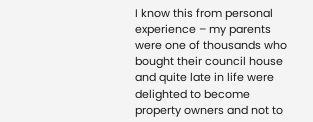I know this from personal experience – my parents were one of thousands who bought their council house and quite late in life were delighted to become property owners and not to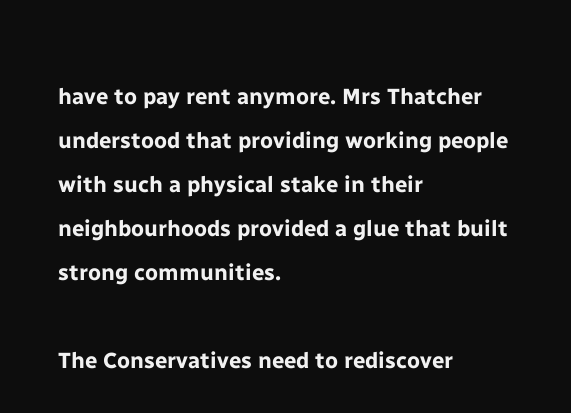have to pay rent anymore. Mrs Thatcher understood that providing working people with such a physical stake in their neighbourhoods provided a glue that built strong communities.

The Conservatives need to rediscover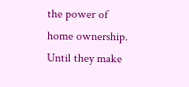the power of home ownership. Until they make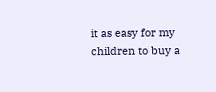it as easy for my children to buy a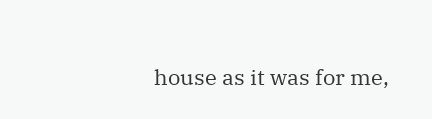house as it was for me,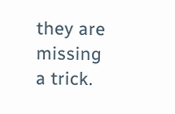they are missing a trick.